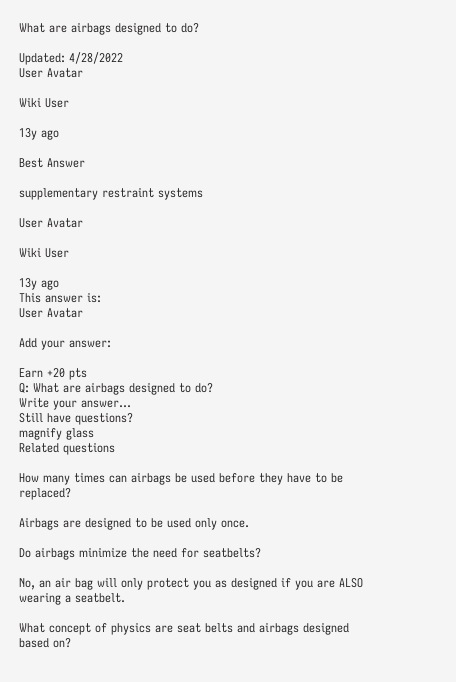What are airbags designed to do?

Updated: 4/28/2022
User Avatar

Wiki User

13y ago

Best Answer

supplementary restraint systems

User Avatar

Wiki User

13y ago
This answer is:
User Avatar

Add your answer:

Earn +20 pts
Q: What are airbags designed to do?
Write your answer...
Still have questions?
magnify glass
Related questions

How many times can airbags be used before they have to be replaced?

Airbags are designed to be used only once.

Do airbags minimize the need for seatbelts?

No, an air bag will only protect you as designed if you are ALSO wearing a seatbelt.

What concept of physics are seat belts and airbags designed based on?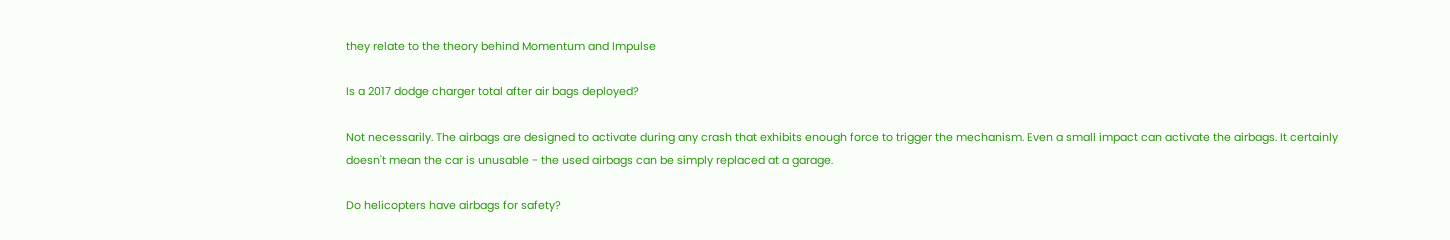they relate to the theory behind Momentum and Impulse

Is a 2017 dodge charger total after air bags deployed?

Not necessarily. The airbags are designed to activate during any crash that exhibits enough force to trigger the mechanism. Even a small impact can activate the airbags. It certainly doesn't mean the car is unusable - the used airbags can be simply replaced at a garage.

Do helicopters have airbags for safety?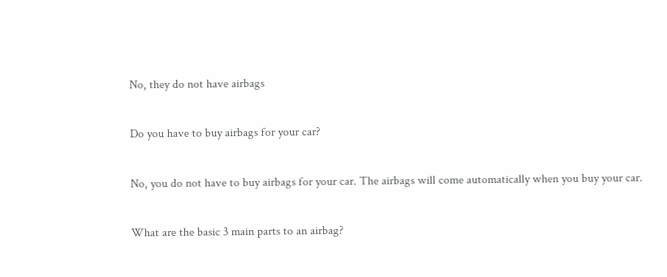No, they do not have airbags

Do you have to buy airbags for your car?

No, you do not have to buy airbags for your car. The airbags will come automatically when you buy your car.

What are the basic 3 main parts to an airbag?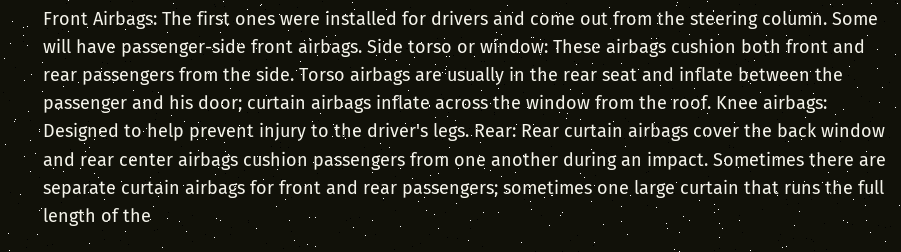Front Airbags: The first ones were installed for drivers and come out from the steering column. Some will have passenger-side front airbags. Side torso or window: These airbags cushion both front and rear passengers from the side. Torso airbags are usually in the rear seat and inflate between the passenger and his door; curtain airbags inflate across the window from the roof. Knee airbags: Designed to help prevent injury to the driver's legs. Rear: Rear curtain airbags cover the back window and rear center airbags cushion passengers from one another during an impact. Sometimes there are separate curtain airbags for front and rear passengers; sometimes one large curtain that runs the full length of the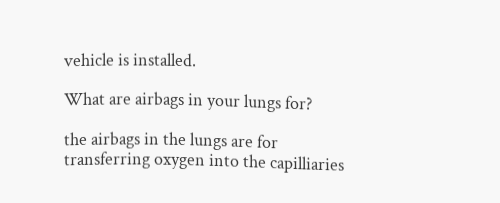vehicle is installed.

What are airbags in your lungs for?

the airbags in the lungs are for transferring oxygen into the capilliaries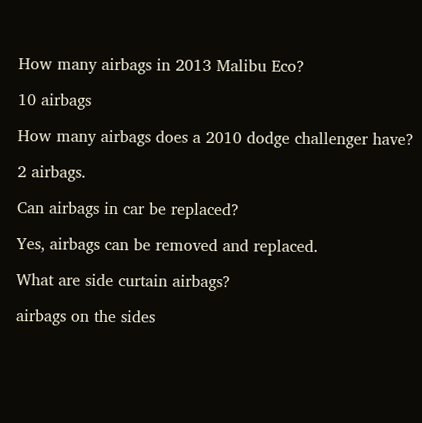How many airbags in 2013 Malibu Eco?

10 airbags

How many airbags does a 2010 dodge challenger have?

2 airbags.

Can airbags in car be replaced?

Yes, airbags can be removed and replaced.

What are side curtain airbags?

airbags on the sides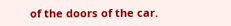of the doors of the car.